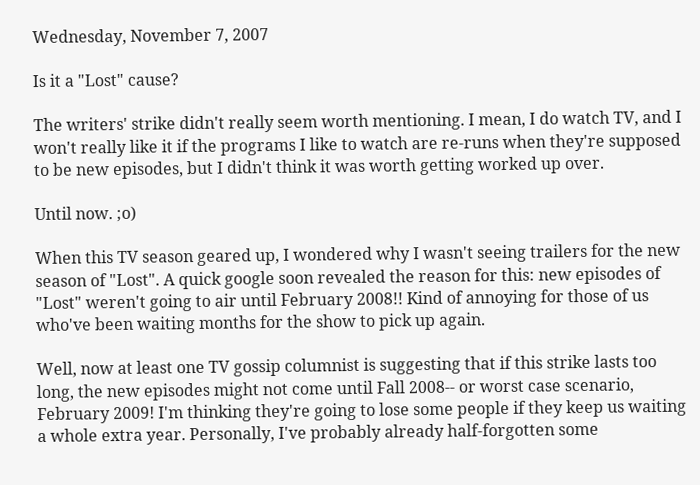Wednesday, November 7, 2007

Is it a "Lost" cause?

The writers' strike didn't really seem worth mentioning. I mean, I do watch TV, and I won't really like it if the programs I like to watch are re-runs when they're supposed to be new episodes, but I didn't think it was worth getting worked up over.

Until now. ;o)

When this TV season geared up, I wondered why I wasn't seeing trailers for the new season of "Lost". A quick google soon revealed the reason for this: new episodes of "Lost" weren't going to air until February 2008!! Kind of annoying for those of us who've been waiting months for the show to pick up again.

Well, now at least one TV gossip columnist is suggesting that if this strike lasts too long, the new episodes might not come until Fall 2008-- or worst case scenario, February 2009! I'm thinking they're going to lose some people if they keep us waiting a whole extra year. Personally, I've probably already half-forgotten some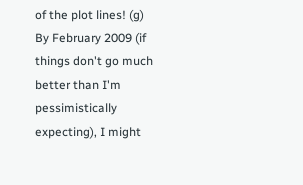of the plot lines! (g) By February 2009 (if things don't go much better than I'm pessimistically expecting), I might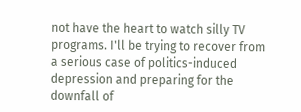not have the heart to watch silly TV programs. I'll be trying to recover from a serious case of politics-induced depression and preparing for the downfall of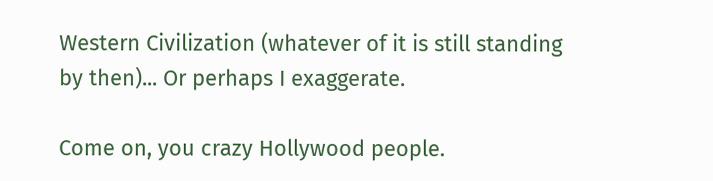Western Civilization (whatever of it is still standing by then)... Or perhaps I exaggerate.

Come on, you crazy Hollywood people.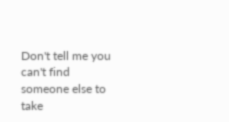Don't tell me you can't find someone else to take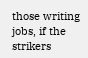those writing jobs, if the strikers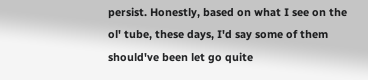persist. Honestly, based on what I see on the ol' tube, these days, I'd say some of them should've been let go quite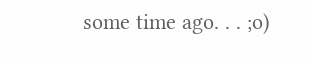some time ago. . . ;o)